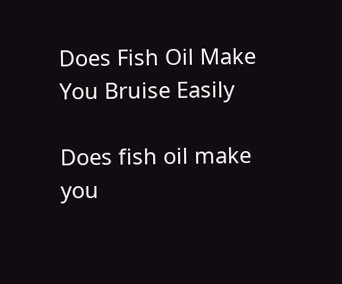Does Fish Oil Make You Bruise Easily

Does fish oil make you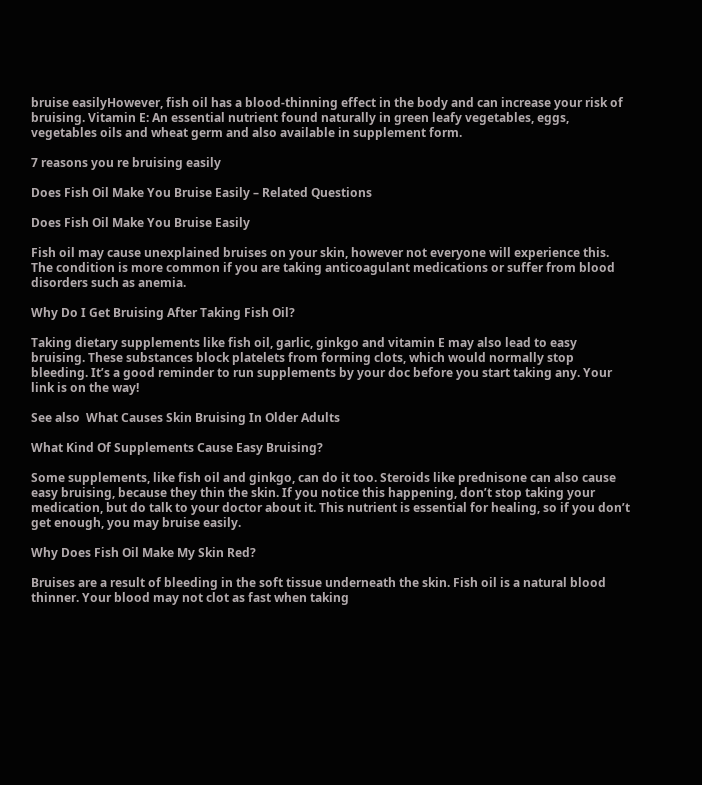bruise easilyHowever, fish oil has a blood-thinning effect in the body and can increase your risk of bruising. Vitamin E: An essential nutrient found naturally in green leafy vegetables, eggs, vegetables oils and wheat germ and also available in supplement form.

7 reasons you re bruising easily

Does Fish Oil Make You Bruise Easily – Related Questions

Does Fish Oil Make You Bruise Easily

Fish oil may cause unexplained bruises on your skin, however not everyone will experience this. The condition is more common if you are taking anticoagulant medications or suffer from blood disorders such as anemia.

Why Do I Get Bruising After Taking Fish Oil?

Taking dietary supplements like fish oil, garlic, ginkgo and vitamin E may also lead to easy bruising. These substances block platelets from forming clots, which would normally stop bleeding. It’s a good reminder to run supplements by your doc before you start taking any. Your link is on the way!

See also  What Causes Skin Bruising In Older Adults

What Kind Of Supplements Cause Easy Bruising?

Some supplements, like fish oil and ginkgo, can do it too. Steroids like prednisone can also cause easy bruising, because they thin the skin. If you notice this happening, don’t stop taking your medication, but do talk to your doctor about it. This nutrient is essential for healing, so if you don’t get enough, you may bruise easily.

Why Does Fish Oil Make My Skin Red?

Bruises are a result of bleeding in the soft tissue underneath the skin. Fish oil is a natural blood thinner. Your blood may not clot as fast when taking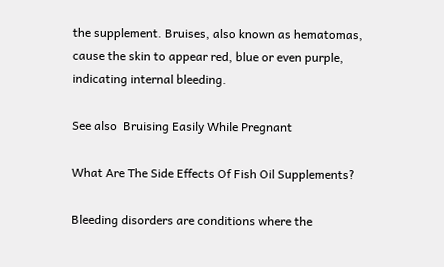the supplement. Bruises, also known as hematomas, cause the skin to appear red, blue or even purple, indicating internal bleeding.

See also  Bruising Easily While Pregnant

What Are The Side Effects Of Fish Oil Supplements?

Bleeding disorders are conditions where the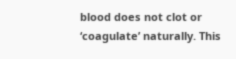blood does not clot or ‘coagulate’ naturally. This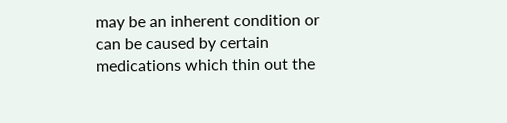may be an inherent condition or can be caused by certain medications which thin out the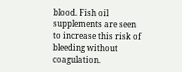blood. Fish oil supplements are seen to increase this risk of bleeding without coagulation.